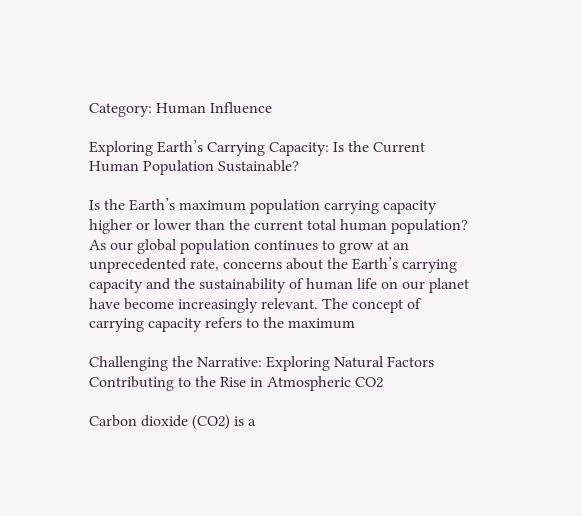Category: Human Influence

Exploring Earth’s Carrying Capacity: Is the Current Human Population Sustainable?

Is the Earth’s maximum population carrying capacity higher or lower than the current total human population? As our global population continues to grow at an unprecedented rate, concerns about the Earth’s carrying capacity and the sustainability of human life on our planet have become increasingly relevant. The concept of carrying capacity refers to the maximum

Challenging the Narrative: Exploring Natural Factors Contributing to the Rise in Atmospheric CO2

Carbon dioxide (CO2) is a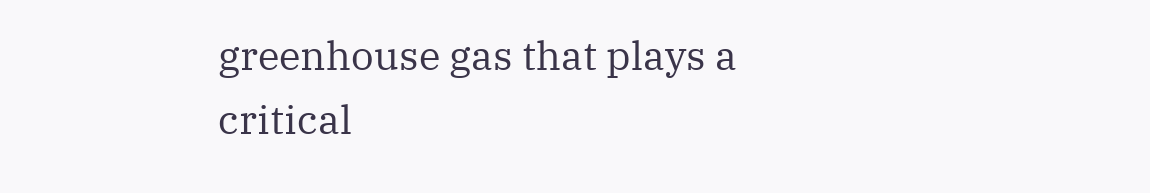greenhouse gas that plays a critical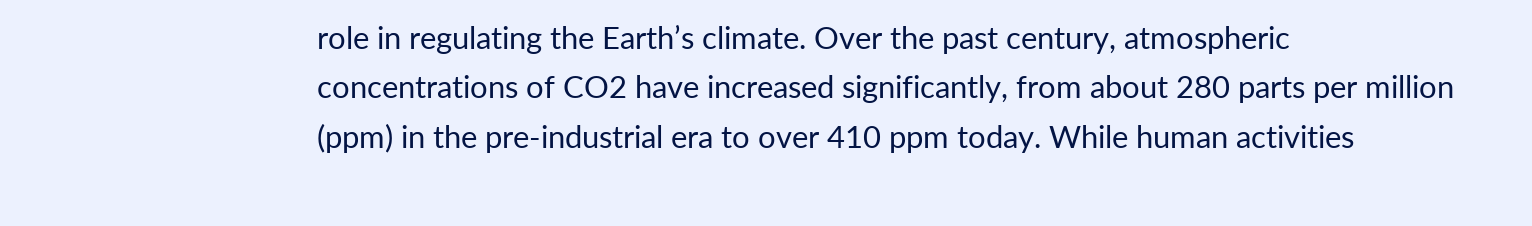role in regulating the Earth’s climate. Over the past century, atmospheric concentrations of CO2 have increased significantly, from about 280 parts per million (ppm) in the pre-industrial era to over 410 ppm today. While human activities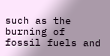such as the burning of fossil fuels and